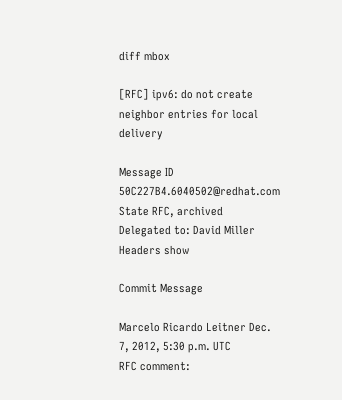diff mbox

[RFC] ipv6: do not create neighbor entries for local delivery

Message ID 50C227B4.6040502@redhat.com
State RFC, archived
Delegated to: David Miller
Headers show

Commit Message

Marcelo Ricardo Leitner Dec. 7, 2012, 5:30 p.m. UTC
RFC comment: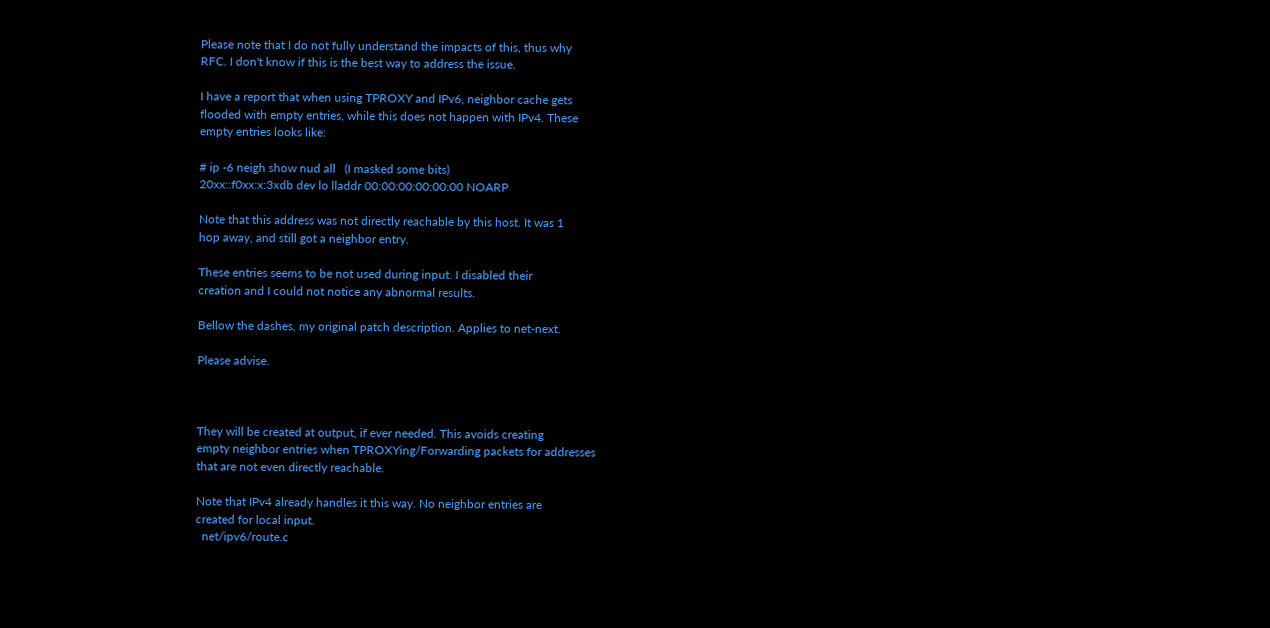Please note that I do not fully understand the impacts of this, thus why
RFC. I don't know if this is the best way to address the issue.

I have a report that when using TPROXY and IPv6, neighbor cache gets
flooded with empty entries, while this does not happen with IPv4. These
empty entries looks like:

# ip -6 neigh show nud all   (I masked some bits)
20xx::f0xx:x:3xdb dev lo lladdr 00:00:00:00:00:00 NOARP

Note that this address was not directly reachable by this host. It was 1
hop away, and still got a neighbor entry.

These entries seems to be not used during input. I disabled their
creation and I could not notice any abnormal results.

Bellow the dashes, my original patch description. Applies to net-next.

Please advise.



They will be created at output, if ever needed. This avoids creating
empty neighbor entries when TPROXYing/Forwarding packets for addresses
that are not even directly reachable.

Note that IPv4 already handles it this way. No neighbor entries are
created for local input.
  net/ipv6/route.c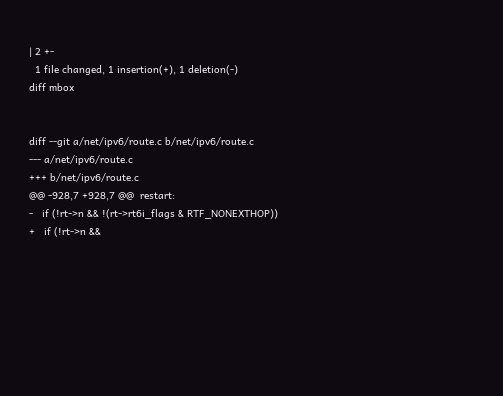| 2 +-
  1 file changed, 1 insertion(+), 1 deletion(-)
diff mbox


diff --git a/net/ipv6/route.c b/net/ipv6/route.c
--- a/net/ipv6/route.c
+++ b/net/ipv6/route.c
@@ -928,7 +928,7 @@  restart:
-   if (!rt->n && !(rt->rt6i_flags & RTF_NONEXTHOP))
+   if (!rt->n &&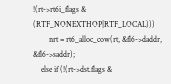!(rt->rt6i_flags & (RTF_NONEXTHOP|RTF_LOCAL)))
        nrt = rt6_alloc_cow(rt, &fl6->daddr, &fl6->saddr);
    else if (!(rt->dst.flags &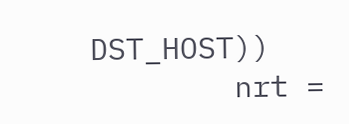DST_HOST))
        nrt =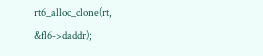rt6_alloc_clone(rt, &fl6->daddr);